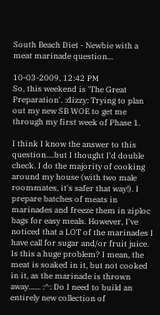South Beach Diet - Newbie with a meat marinade question...

10-03-2009, 12:42 PM
So, this weekend is 'The Great Preparation'. :dizzy: Trying to plan out my new SB WOE to get me through my first week of Phase 1.

I think I know the answer to this question....but I thought I'd double check. I do the majority of cooking around my house (with two male roommates, it's safer that way!). I prepare batches of meats in marinades and freeze them in ziploc bags for easy meals. However, I've noticed that a LOT of the marinades I have call for sugar and/or fruit juice. Is this a huge problem? I mean, the meat is soaked in it, but not cooked in it, as the marinade is thrown away...... :^: Do I need to build an entirely new collection of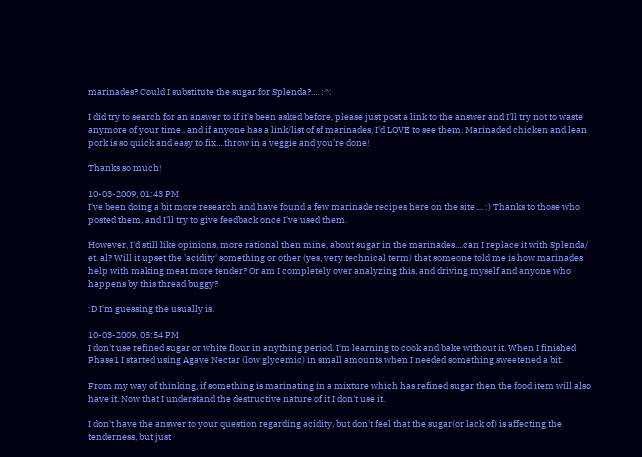marinades? Could I substitute the sugar for Splenda?.... :^:

I did try to search for an answer to if it's been asked before, please just post a link to the answer and I'll try not to waste anymore of your time.. and if anyone has a link/list of sf marinades, I'd LOVE to see them. Marinaded chicken and lean pork is so quick and easy to fix....throw in a veggie and you're done!

Thanks so much!

10-03-2009, 01:43 PM
I've been doing a bit more research and have found a few marinade recipes here on the site.... :) Thanks to those who posted them, and I'll try to give feedback once I've used them.

However, I'd still like opinions, more rational then mine, about sugar in the marinades....can I replace it with Splenda/ et. al? Will it upset the 'acidity' something or other (yes, very technical term) that someone told me is how marinades help with making meat more tender? Or am I completely over analyzing this, and driving myself and anyone who happens by this thread buggy?

:D I'm guessing the usually is.

10-03-2009, 05:54 PM
I don't use refined sugar or white flour in anything period. I'm learning to cook and bake without it. When I finished Phase1 I started using Agave Nectar (low glycemic) in small amounts when I needed something sweetened a bit.

From my way of thinking, if something is marinating in a mixture which has refined sugar then the food item will also have it. Now that I understand the destructive nature of it I don't use it.

I don't have the answer to your question regarding acidity, but don't feel that the sugar(or lack of) is affecting the tenderness, but just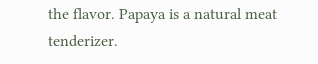the flavor. Papaya is a natural meat tenderizer.